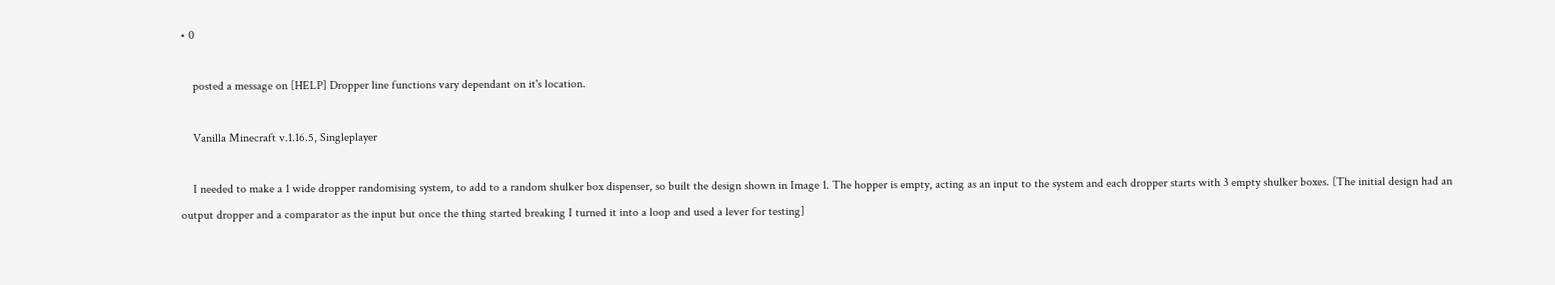• 0

    posted a message on [HELP] Dropper line functions vary dependant on it's location.

    Vanilla Minecraft v.1.16.5, Singleplayer

    I needed to make a 1 wide dropper randomising system, to add to a random shulker box dispenser, so built the design shown in Image 1. The hopper is empty, acting as an input to the system and each dropper starts with 3 empty shulker boxes. [The initial design had an output dropper and a comparator as the input but once the thing started breaking I turned it into a loop and used a lever for testing]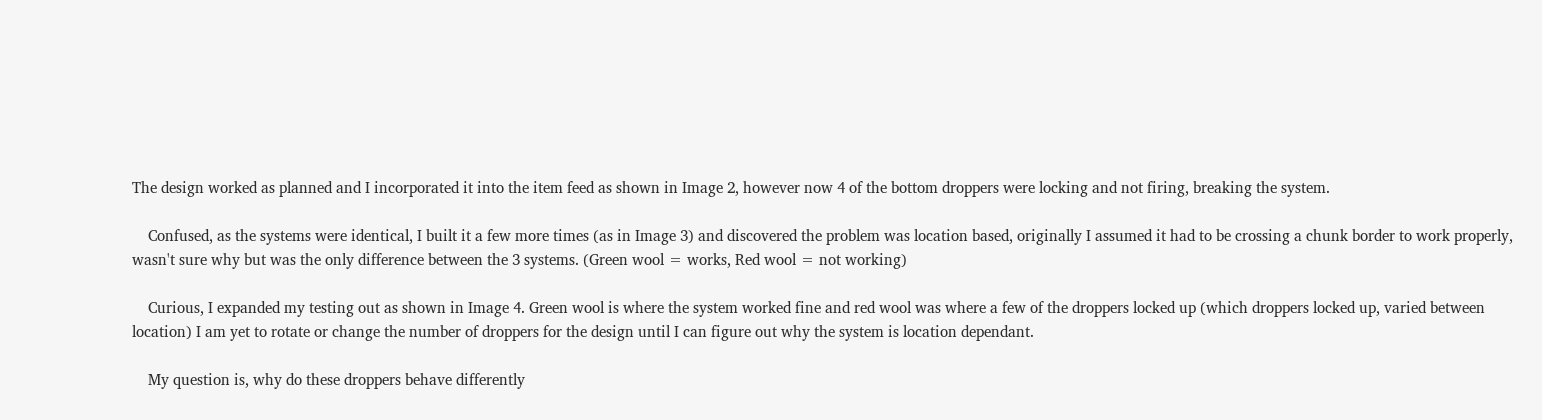The design worked as planned and I incorporated it into the item feed as shown in Image 2, however now 4 of the bottom droppers were locking and not firing, breaking the system.

    Confused, as the systems were identical, I built it a few more times (as in Image 3) and discovered the problem was location based, originally I assumed it had to be crossing a chunk border to work properly, wasn't sure why but was the only difference between the 3 systems. (Green wool = works, Red wool = not working)

    Curious, I expanded my testing out as shown in Image 4. Green wool is where the system worked fine and red wool was where a few of the droppers locked up (which droppers locked up, varied between location) I am yet to rotate or change the number of droppers for the design until I can figure out why the system is location dependant.

    My question is, why do these droppers behave differently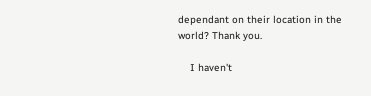dependant on their location in the world? Thank you.

    I haven't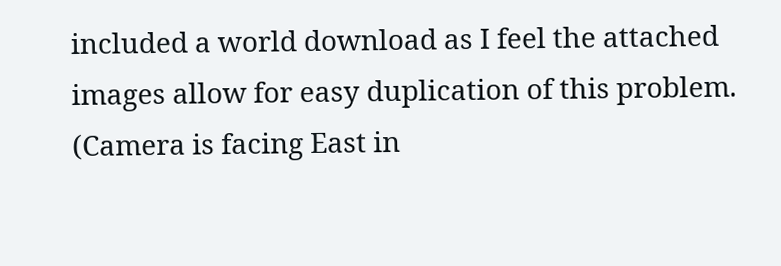included a world download as I feel the attached images allow for easy duplication of this problem. (Camera is facing East in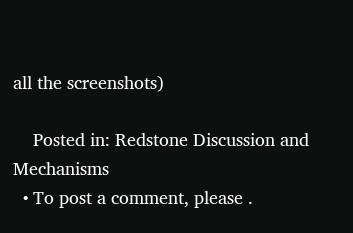all the screenshots)

    Posted in: Redstone Discussion and Mechanisms
  • To post a comment, please .